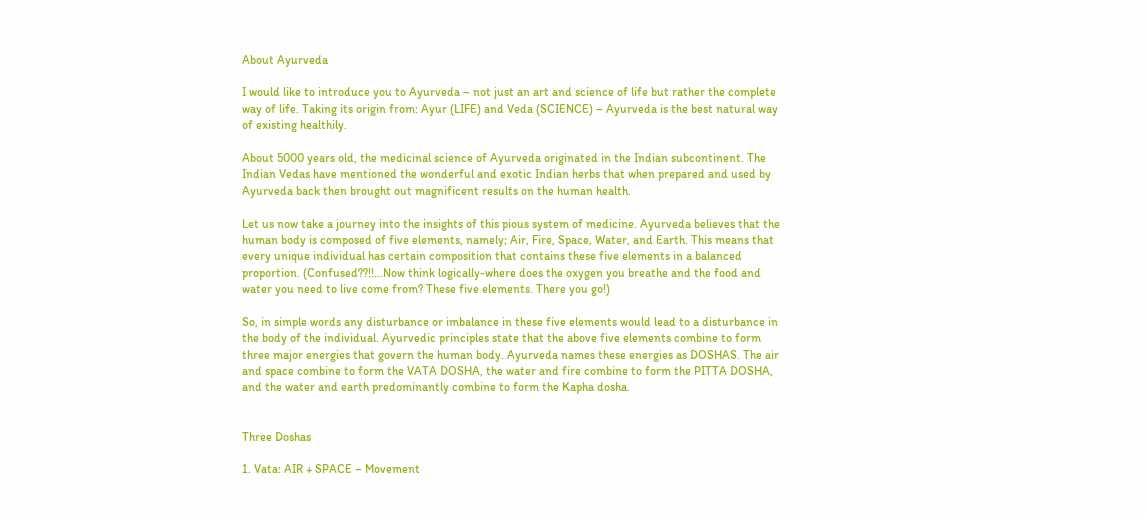About Ayurveda

I would like to introduce you to Ayurveda – not just an art and science of life but rather the complete way of life. Taking its origin from: Ayur (LIFE) and Veda (SCIENCE) – Ayurveda is the best natural way of existing healthily.

About 5000 years old, the medicinal science of Ayurveda originated in the Indian subcontinent. The Indian Vedas have mentioned the wonderful and exotic Indian herbs that when prepared and used by Ayurveda back then brought out magnificent results on the human health.

Let us now take a journey into the insights of this pious system of medicine. Ayurveda believes that the human body is composed of five elements, namely; Air, Fire, Space, Water, and Earth. This means that every unique individual has certain composition that contains these five elements in a balanced proportion. (Confused??!!…Now think logically-where does the oxygen you breathe and the food and water you need to live come from? These five elements. There you go!)

So, in simple words any disturbance or imbalance in these five elements would lead to a disturbance in the body of the individual. Ayurvedic principles state that the above five elements combine to form three major energies that govern the human body. Ayurveda names these energies as DOSHAS. The air and space combine to form the VATA DOSHA, the water and fire combine to form the PITTA DOSHA, and the water and earth predominantly combine to form the Kapha dosha.


Three Doshas

1. Vata: AIR + SPACE – Movement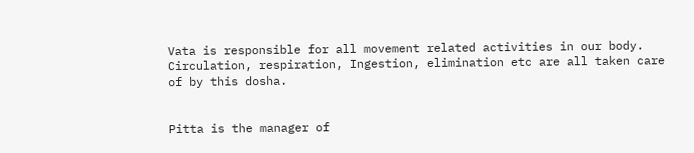Vata is responsible for all movement related activities in our body. Circulation, respiration, Ingestion, elimination etc are all taken care of by this dosha.


Pitta is the manager of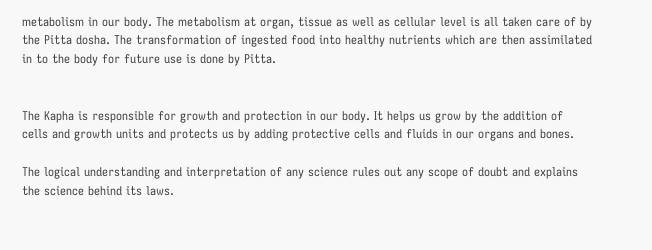metabolism in our body. The metabolism at organ, tissue as well as cellular level is all taken care of by the Pitta dosha. The transformation of ingested food into healthy nutrients which are then assimilated in to the body for future use is done by Pitta.


The Kapha is responsible for growth and protection in our body. It helps us grow by the addition of cells and growth units and protects us by adding protective cells and fluids in our organs and bones.

The logical understanding and interpretation of any science rules out any scope of doubt and explains the science behind its laws.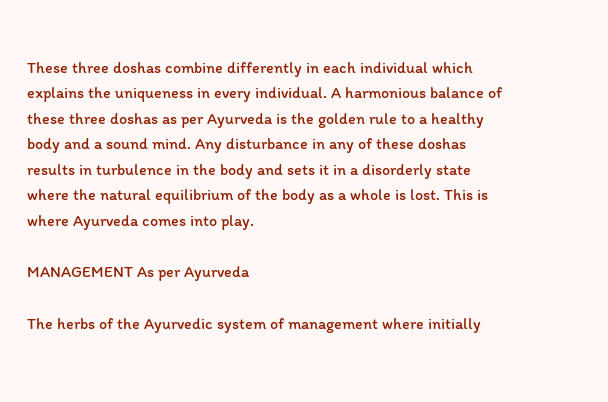These three doshas combine differently in each individual which explains the uniqueness in every individual. A harmonious balance of these three doshas as per Ayurveda is the golden rule to a healthy body and a sound mind. Any disturbance in any of these doshas results in turbulence in the body and sets it in a disorderly state where the natural equilibrium of the body as a whole is lost. This is where Ayurveda comes into play.

MANAGEMENT As per Ayurveda

The herbs of the Ayurvedic system of management where initially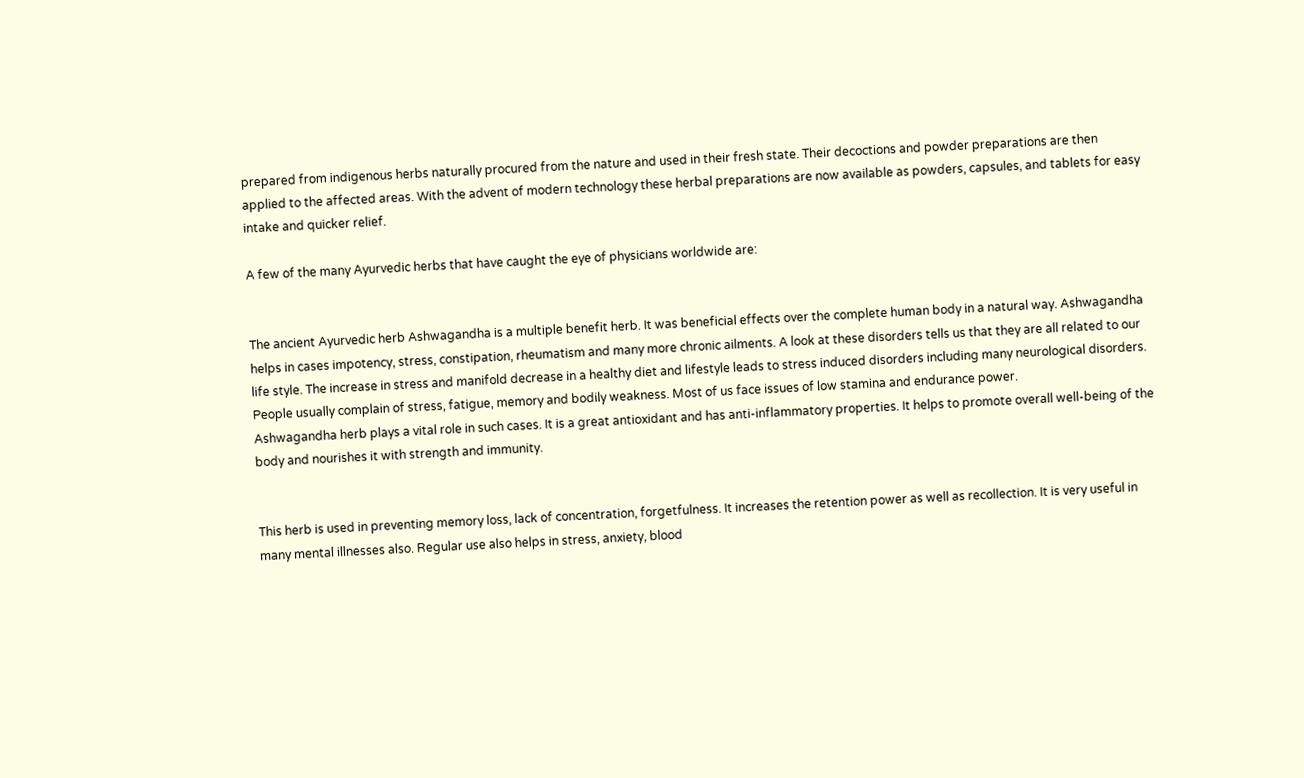prepared from indigenous herbs naturally procured from the nature and used in their fresh state. Their decoctions and powder preparations are then applied to the affected areas. With the advent of modern technology these herbal preparations are now available as powders, capsules, and tablets for easy intake and quicker relief.

A few of the many Ayurvedic herbs that have caught the eye of physicians worldwide are:


The ancient Ayurvedic herb Ashwagandha is a multiple benefit herb. It was beneficial effects over the complete human body in a natural way. Ashwagandha helps in cases impotency, stress, constipation, rheumatism and many more chronic ailments. A look at these disorders tells us that they are all related to our life style. The increase in stress and manifold decrease in a healthy diet and lifestyle leads to stress induced disorders including many neurological disorders. People usually complain of stress, fatigue, memory and bodily weakness. Most of us face issues of low stamina and endurance power.
Ashwagandha herb plays a vital role in such cases. It is a great antioxidant and has anti-inflammatory properties. It helps to promote overall well-being of the body and nourishes it with strength and immunity.


This herb is used in preventing memory loss, lack of concentration, forgetfulness. It increases the retention power as well as recollection. It is very useful in many mental illnesses also. Regular use also helps in stress, anxiety, blood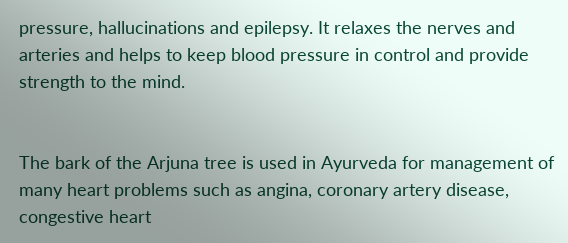pressure, hallucinations and epilepsy. It relaxes the nerves and arteries and helps to keep blood pressure in control and provide strength to the mind.


The bark of the Arjuna tree is used in Ayurveda for management of many heart problems such as angina, coronary artery disease, congestive heart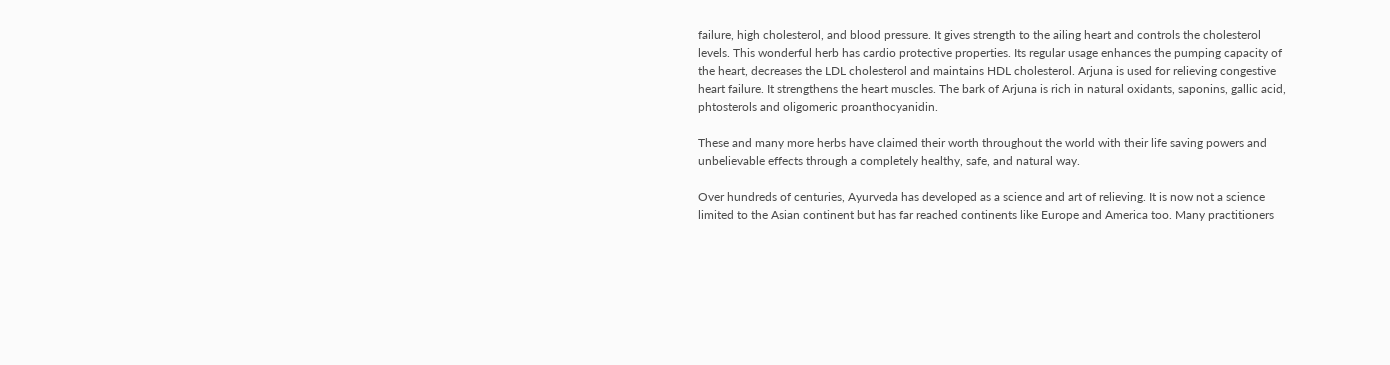failure, high cholesterol, and blood pressure. It gives strength to the ailing heart and controls the cholesterol levels. This wonderful herb has cardio protective properties. Its regular usage enhances the pumping capacity of the heart, decreases the LDL cholesterol and maintains HDL cholesterol. Arjuna is used for relieving congestive heart failure. It strengthens the heart muscles. The bark of Arjuna is rich in natural oxidants, saponins, gallic acid, phtosterols and oligomeric proanthocyanidin.

These and many more herbs have claimed their worth throughout the world with their life saving powers and unbelievable effects through a completely healthy, safe, and natural way.

Over hundreds of centuries, Ayurveda has developed as a science and art of relieving. It is now not a science limited to the Asian continent but has far reached continents like Europe and America too. Many practitioners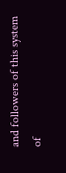and followers of this system of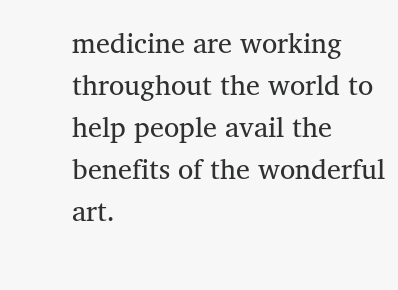medicine are working throughout the world to help people avail the benefits of the wonderful art.